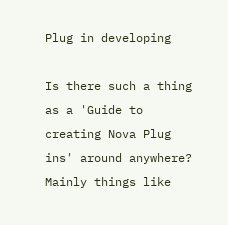Plug in developing

Is there such a thing as a 'Guide to creating Nova Plug ins' around anywhere? Mainly things like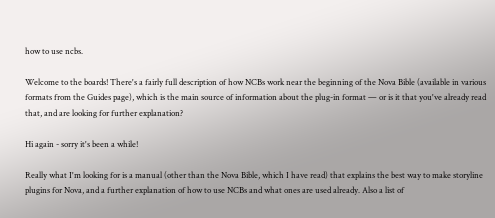how to use ncbs.

Welcome to the boards! There's a fairly full description of how NCBs work near the beginning of the Nova Bible (available in various formats from the Guides page), which is the main source of information about the plug-in format — or is it that you've already read that, and are looking for further explanation?

Hi again - sorry it's been a while!

Really what I'm looking for is a manual (other than the Nova Bible, which I have read) that explains the best way to make storyline plugins for Nova, and a further explanation of how to use NCBs and what ones are used already. Also a list of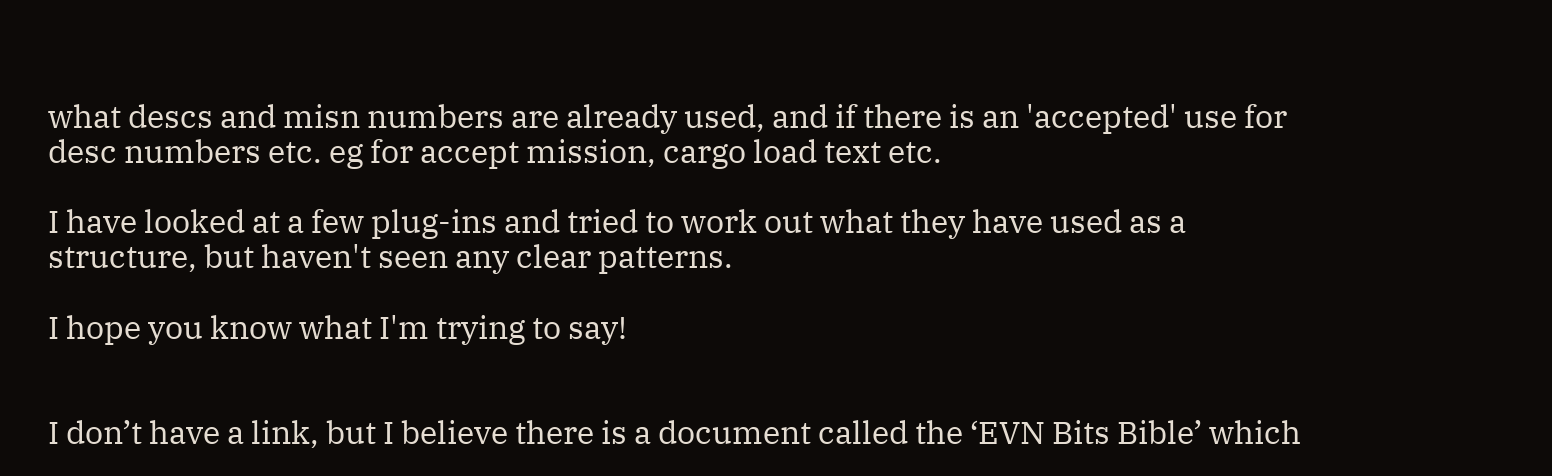what descs and misn numbers are already used, and if there is an 'accepted' use for desc numbers etc. eg for accept mission, cargo load text etc.

I have looked at a few plug-ins and tried to work out what they have used as a structure, but haven't seen any clear patterns.

I hope you know what I'm trying to say!


I don’t have a link, but I believe there is a document called the ‘EVN Bits Bible’ which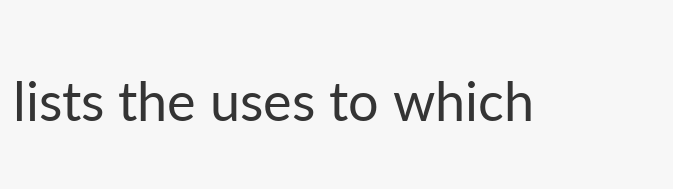lists the uses to which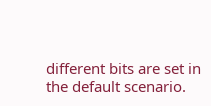different bits are set in the default scenario.